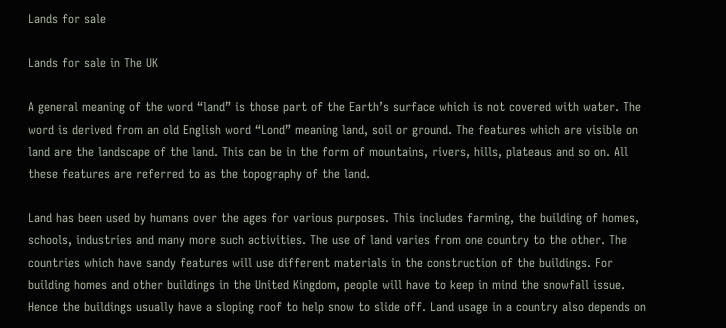Lands for sale

Lands for sale in The UK

A general meaning of the word “land” is those part of the Earth’s surface which is not covered with water. The word is derived from an old English word “Lond” meaning land, soil or ground. The features which are visible on land are the landscape of the land. This can be in the form of mountains, rivers, hills, plateaus and so on. All these features are referred to as the topography of the land.

Land has been used by humans over the ages for various purposes. This includes farming, the building of homes, schools, industries and many more such activities. The use of land varies from one country to the other. The countries which have sandy features will use different materials in the construction of the buildings. For building homes and other buildings in the United Kingdom, people will have to keep in mind the snowfall issue. Hence the buildings usually have a sloping roof to help snow to slide off. Land usage in a country also depends on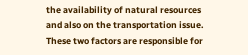the availability of natural resources and also on the transportation issue. These two factors are responsible for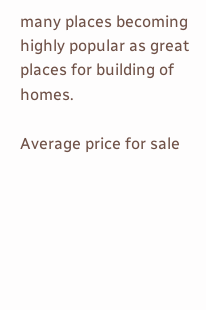many places becoming highly popular as great places for building of homes.

Average price for sale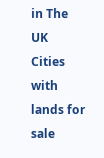in The UK
Cities with lands for sale